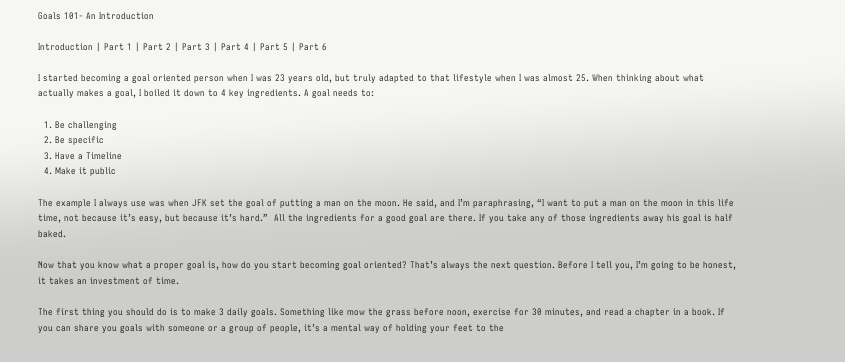Goals 101- An Introduction

Introduction | Part 1 | Part 2 | Part 3 | Part 4 | Part 5 | Part 6

I started becoming a goal oriented person when I was 23 years old, but truly adapted to that lifestyle when I was almost 25. When thinking about what actually makes a goal, I boiled it down to 4 key ingredients. A goal needs to:

  1. Be challenging
  2. Be specific
  3. Have a Timeline
  4. Make it public

The example I always use was when JFK set the goal of putting a man on the moon. He said, and I’m paraphrasing, “I want to put a man on the moon in this life time, not because it’s easy, but because it’s hard.”  All the ingredients for a good goal are there. If you take any of those ingredients away his goal is half baked.

Now that you know what a proper goal is, how do you start becoming goal oriented? That’s always the next question. Before I tell you, I’m going to be honest, it takes an investment of time.

The first thing you should do is to make 3 daily goals. Something like mow the grass before noon, exercise for 30 minutes, and read a chapter in a book. If you can share you goals with someone or a group of people, it’s a mental way of holding your feet to the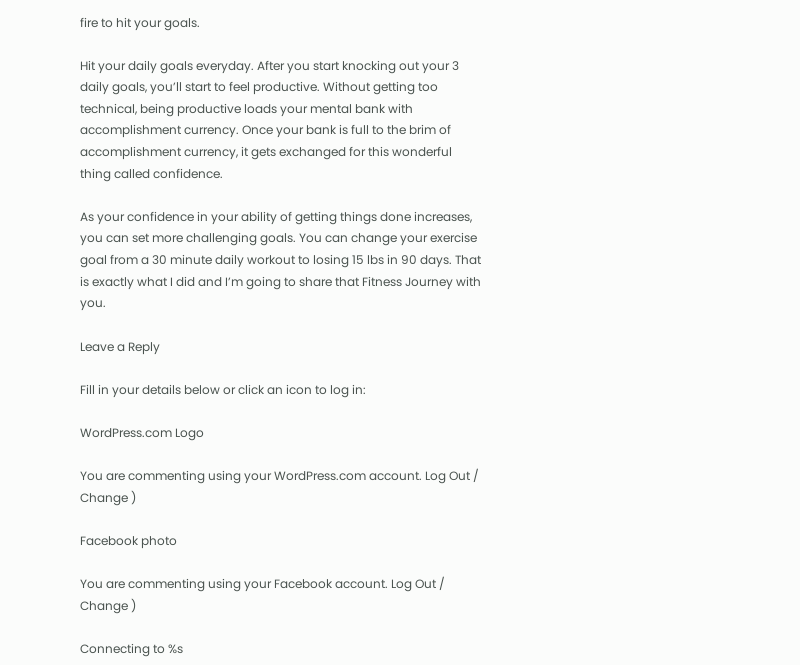fire to hit your goals.

Hit your daily goals everyday. After you start knocking out your 3 daily goals, you’ll start to feel productive. Without getting too technical, being productive loads your mental bank with accomplishment currency. Once your bank is full to the brim of accomplishment currency, it gets exchanged for this wonderful thing called confidence.

As your confidence in your ability of getting things done increases, you can set more challenging goals. You can change your exercise goal from a 30 minute daily workout to losing 15 lbs in 90 days. That is exactly what I did and I’m going to share that Fitness Journey with you.

Leave a Reply

Fill in your details below or click an icon to log in:

WordPress.com Logo

You are commenting using your WordPress.com account. Log Out /  Change )

Facebook photo

You are commenting using your Facebook account. Log Out /  Change )

Connecting to %s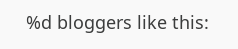%d bloggers like this: